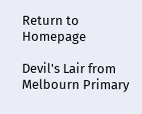Return to Homepage

Devil's Lair from Melbourn Primary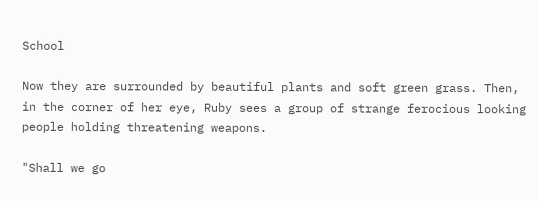School

Now they are surrounded by beautiful plants and soft green grass. Then, in the corner of her eye, Ruby sees a group of strange ferocious looking people holding threatening weapons.

"Shall we go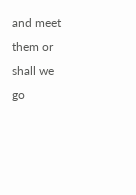and meet them or shall we go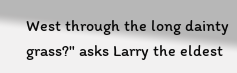West through the long dainty grass?" asks Larry the eldest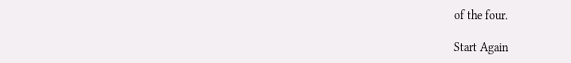of the four.

Start Again